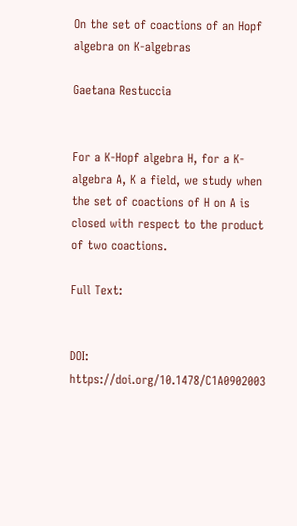On the set of coactions of an Hopf algebra on K-algebras

Gaetana Restuccia


For a K-Hopf algebra H, for a K-algebra A, K a field, we study when the set of coactions of H on A is closed with respect to the product of two coactions.

Full Text:


DOI: https://doi.org/10.1478/C1A0902003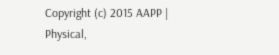Copyright (c) 2015 AAPP | Physical,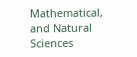Mathematical, and Natural Sciences